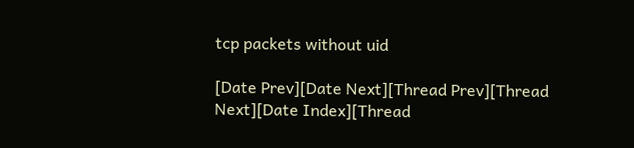tcp packets without uid

[Date Prev][Date Next][Thread Prev][Thread Next][Date Index][Thread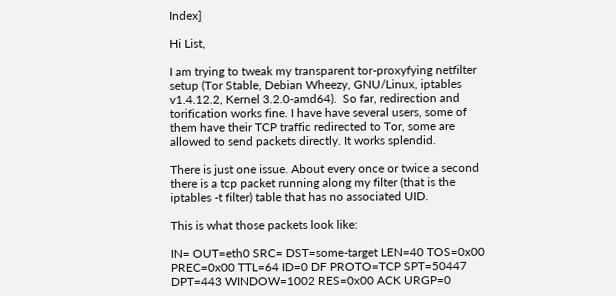Index]

Hi List,

I am trying to tweak my transparent tor-proxyfying netfilter setup (Tor Stable, Debian Wheezy, GNU/Linux, iptables v1.4.12.2, Kernel 3.2.0-amd64).  So far, redirection and torification works fine. I have have several users, some of them have their TCP traffic redirected to Tor, some are allowed to send packets directly. It works splendid.

There is just one issue. About every once or twice a second there is a tcp packet running along my filter (that is the iptables -t filter) table that has no associated UID.

This is what those packets look like:

IN= OUT=eth0 SRC= DST=some-target LEN=40 TOS=0x00 PREC=0x00 TTL=64 ID=0 DF PROTO=TCP SPT=50447 DPT=443 WINDOW=1002 RES=0x00 ACK URGP=0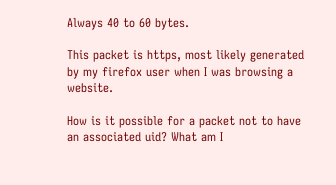Always 40 to 60 bytes.

This packet is https, most likely generated by my firefox user when I was browsing a website.

How is it possible for a packet not to have an associated uid? What am I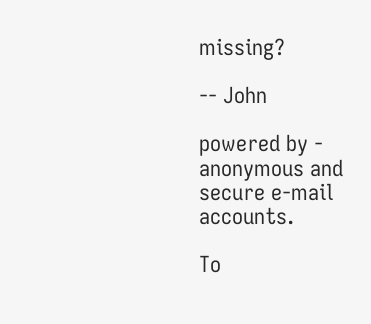missing?

-- John

powered by - anonymous and secure e-mail accounts.

To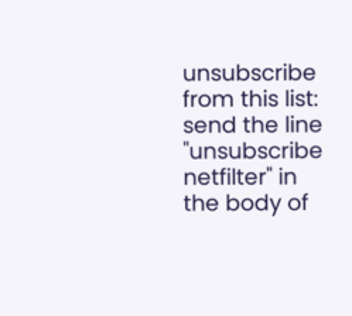unsubscribe from this list: send the line "unsubscribe netfilter" in
the body of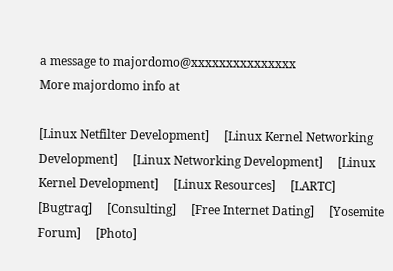a message to majordomo@xxxxxxxxxxxxxxx
More majordomo info at

[Linux Netfilter Development]     [Linux Kernel Networking Development]     [Linux Networking Development]     [Linux Kernel Development]     [Linux Resources]     [LARTC]     [Bugtraq]     [Consulting]     [Free Internet Dating]     [Yosemite Forum]     [Photo]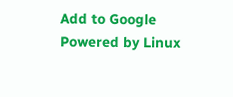Add to Google Powered by Linux